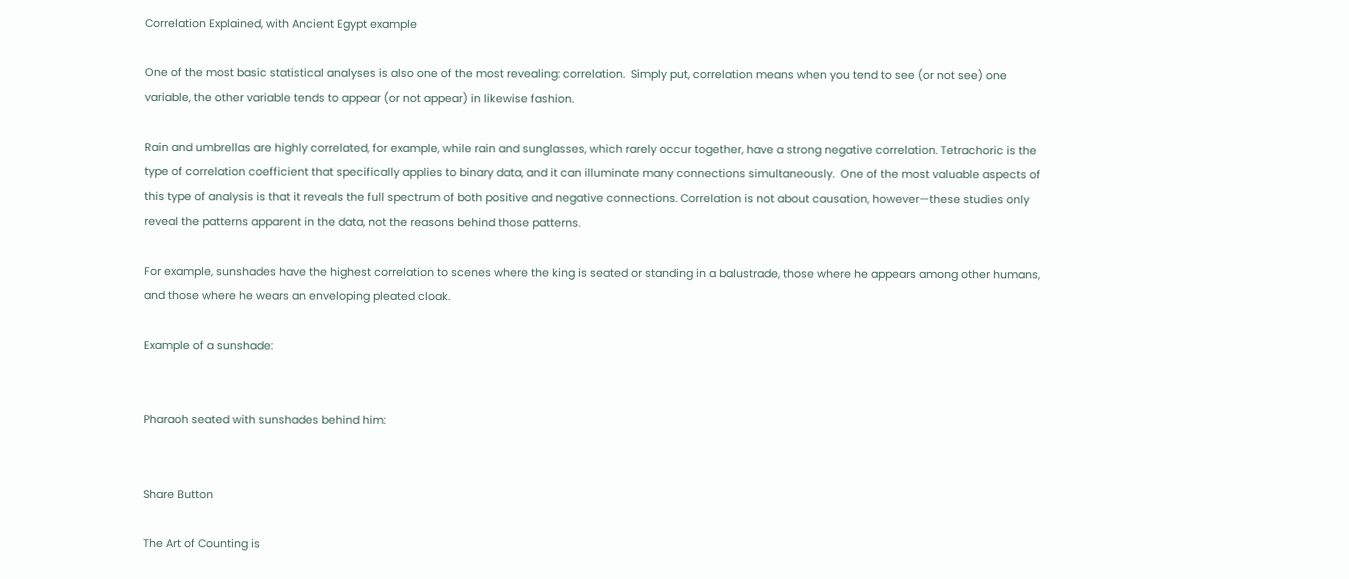Correlation Explained, with Ancient Egypt example

One of the most basic statistical analyses is also one of the most revealing: correlation.  Simply put, correlation means when you tend to see (or not see) one variable, the other variable tends to appear (or not appear) in likewise fashion.

Rain and umbrellas are highly correlated, for example, while rain and sunglasses, which rarely occur together, have a strong negative correlation. Tetrachoric is the type of correlation coefficient that specifically applies to binary data, and it can illuminate many connections simultaneously.  One of the most valuable aspects of this type of analysis is that it reveals the full spectrum of both positive and negative connections. Correlation is not about causation, however—these studies only reveal the patterns apparent in the data, not the reasons behind those patterns.

For example, sunshades have the highest correlation to scenes where the king is seated or standing in a balustrade, those where he appears among other humans, and those where he wears an enveloping pleated cloak.

Example of a sunshade:


Pharaoh seated with sunshades behind him:


Share Button

The Art of Counting is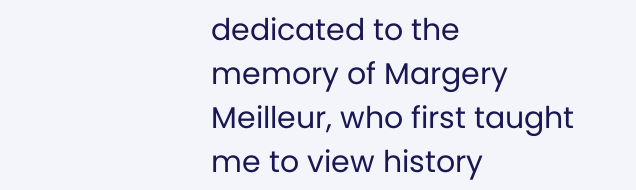dedicated to the memory of Margery Meilleur, who first taught me to view history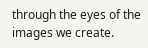through the eyes of the images we create.